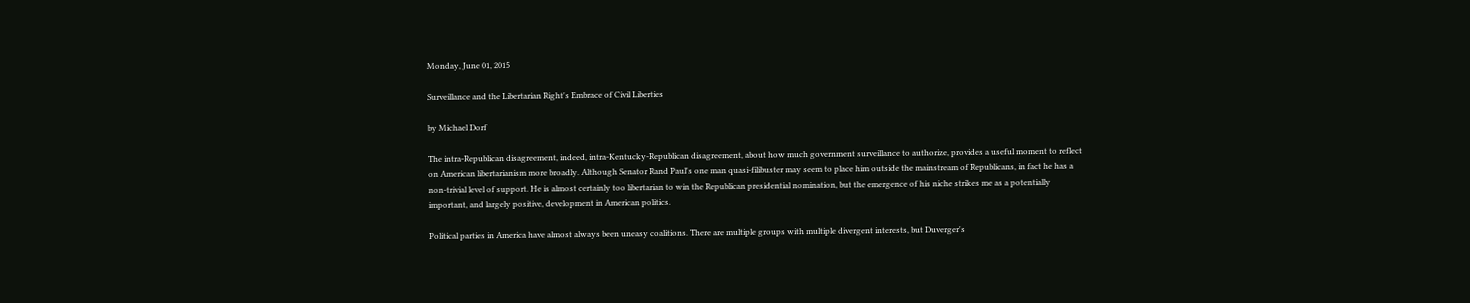Monday, June 01, 2015

Surveillance and the Libertarian Right's Embrace of Civil Liberties

by Michael Dorf

The intra-Republican disagreement, indeed, intra-Kentucky-Republican disagreement, about how much government surveillance to authorize, provides a useful moment to reflect on American libertarianism more broadly. Although Senator Rand Paul's one man quasi-filibuster may seem to place him outside the mainstream of Republicans, in fact he has a non-trivial level of support. He is almost certainly too libertarian to win the Republican presidential nomination, but the emergence of his niche strikes me as a potentially important, and largely positive, development in American politics.

Political parties in America have almost always been uneasy coalitions. There are multiple groups with multiple divergent interests, but Duverger's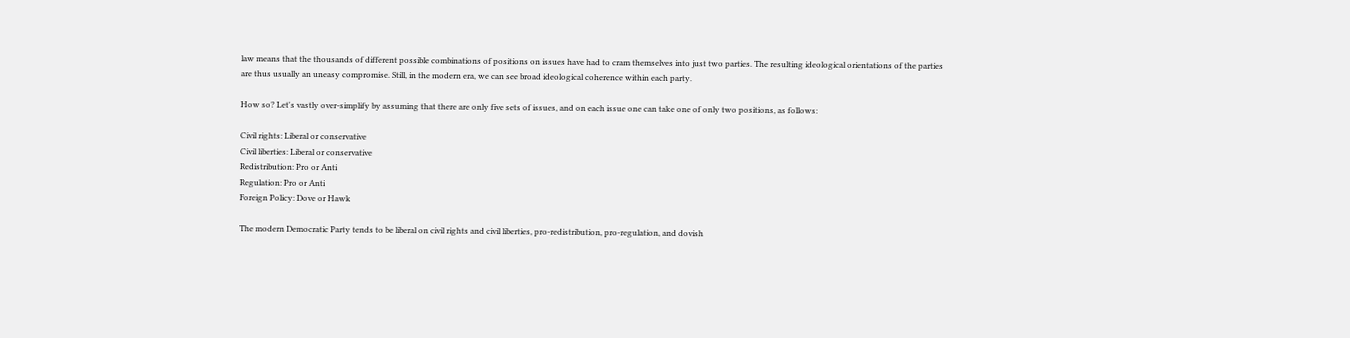law means that the thousands of different possible combinations of positions on issues have had to cram themselves into just two parties. The resulting ideological orientations of the parties are thus usually an uneasy compromise. Still, in the modern era, we can see broad ideological coherence within each party.

How so? Let's vastly over-simplify by assuming that there are only five sets of issues, and on each issue one can take one of only two positions, as follows:

Civil rights: Liberal or conservative
Civil liberties: Liberal or conservative
Redistribution: Pro or Anti
Regulation: Pro or Anti
Foreign Policy: Dove or Hawk

The modern Democratic Party tends to be liberal on civil rights and civil liberties, pro-redistribution, pro-regulation, and dovish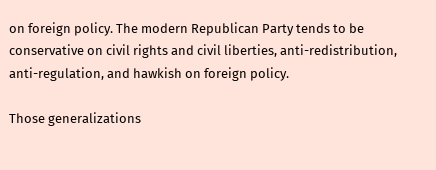on foreign policy. The modern Republican Party tends to be conservative on civil rights and civil liberties, anti-redistribution, anti-regulation, and hawkish on foreign policy.

Those generalizations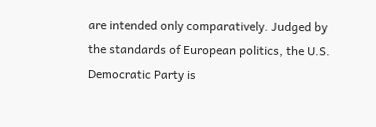are intended only comparatively. Judged by the standards of European politics, the U.S. Democratic Party is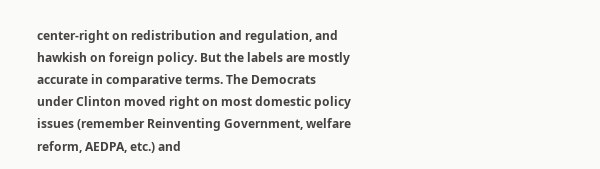center-right on redistribution and regulation, and hawkish on foreign policy. But the labels are mostly accurate in comparative terms. The Democrats under Clinton moved right on most domestic policy issues (remember Reinventing Government, welfare reform, AEDPA, etc.) and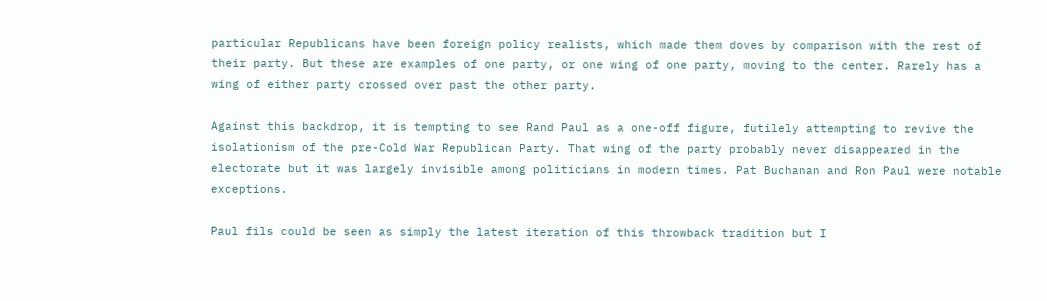particular Republicans have been foreign policy realists, which made them doves by comparison with the rest of their party. But these are examples of one party, or one wing of one party, moving to the center. Rarely has a wing of either party crossed over past the other party.

Against this backdrop, it is tempting to see Rand Paul as a one-off figure, futilely attempting to revive the isolationism of the pre-Cold War Republican Party. That wing of the party probably never disappeared in the electorate but it was largely invisible among politicians in modern times. Pat Buchanan and Ron Paul were notable exceptions.

Paul fils could be seen as simply the latest iteration of this throwback tradition but I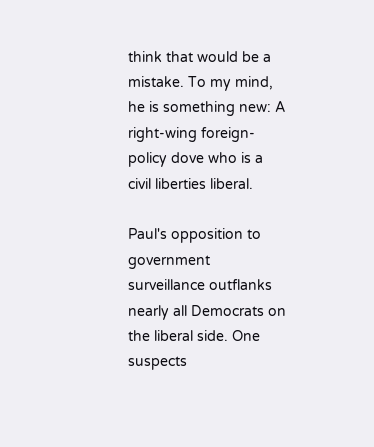think that would be a mistake. To my mind, he is something new: A right-wing foreign-policy dove who is a civil liberties liberal.

Paul's opposition to government surveillance outflanks nearly all Democrats on the liberal side. One suspects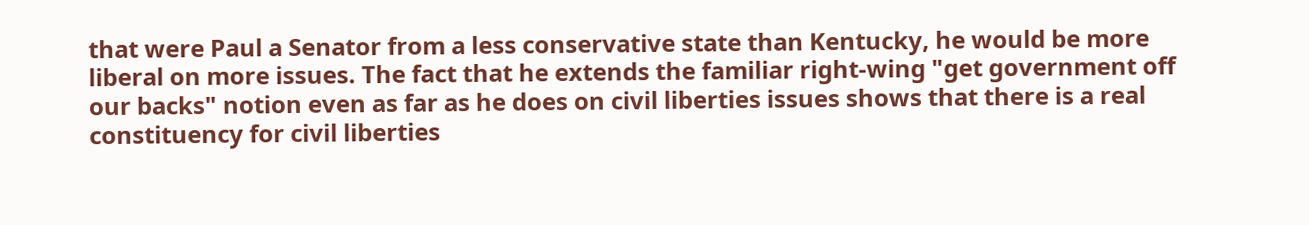that were Paul a Senator from a less conservative state than Kentucky, he would be more liberal on more issues. The fact that he extends the familiar right-wing "get government off our backs" notion even as far as he does on civil liberties issues shows that there is a real constituency for civil liberties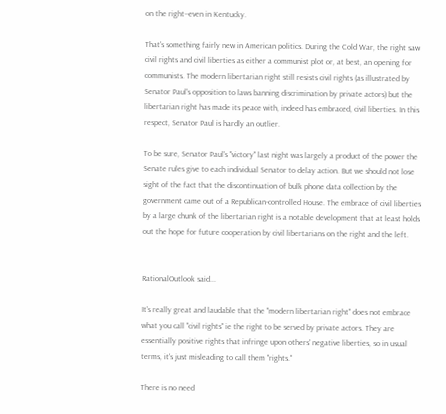on the right--even in Kentucky.

That's something fairly new in American politics. During the Cold War, the right saw civil rights and civil liberties as either a communist plot or, at best, an opening for communists. The modern libertarian right still resists civil rights (as illustrated by Senator Paul's opposition to laws banning discrimination by private actors) but the libertarian right has made its peace with, indeed has embraced, civil liberties. In this respect, Senator Paul is hardly an outlier.

To be sure, Senator Paul's "victory" last night was largely a product of the power the Senate rules give to each individual Senator to delay action. But we should not lose sight of the fact that the discontinuation of bulk phone data collection by the government came out of a Republican-controlled House. The embrace of civil liberties by a large chunk of the libertarian right is a notable development that at least holds out the hope for future cooperation by civil libertarians on the right and the left.


RationalOutlook said...

It's really great and laudable that the "modern libertarian right" does not embrace what you call "civil rights" ie the right to be served by private actors. They are essentially positive rights that infringe upon others' negative liberties, so in usual terms, it's just misleading to call them "rights."

There is no need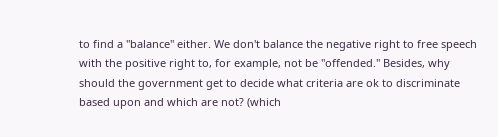to find a "balance" either. We don't balance the negative right to free speech with the positive right to, for example, not be "offended." Besides, why should the government get to decide what criteria are ok to discriminate based upon and which are not? (which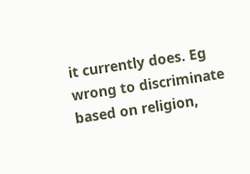it currently does. Eg wrong to discriminate based on religion,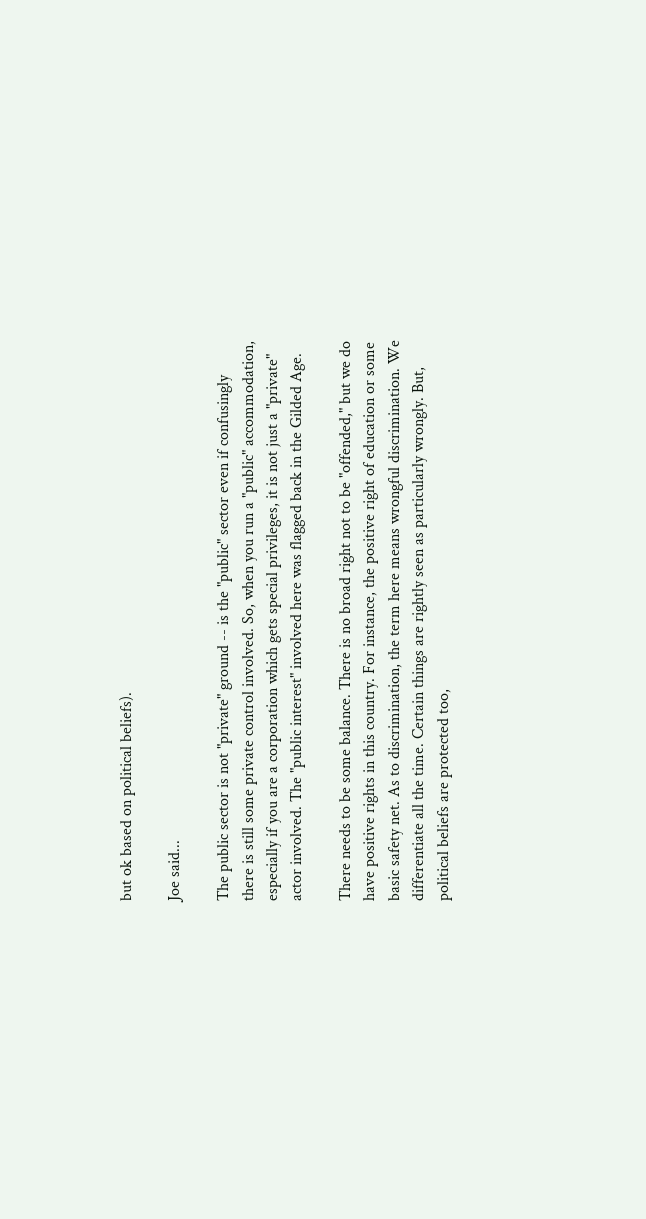but ok based on political beliefs).

Joe said...

The public sector is not "private" ground -- is the "public" sector even if confusingly there is still some private control involved. So, when you run a "public" accommodation, especially if you are a corporation which gets special privileges, it is not just a "private" actor involved. The "public interest" involved here was flagged back in the Gilded Age.

There needs to be some balance. There is no broad right not to be "offended," but we do have positive rights in this country. For instance, the positive right of education or some basic safety net. As to discrimination, the term here means wrongful discrimination. We differentiate all the time. Certain things are rightly seen as particularly wrongly. But, political beliefs are protected too,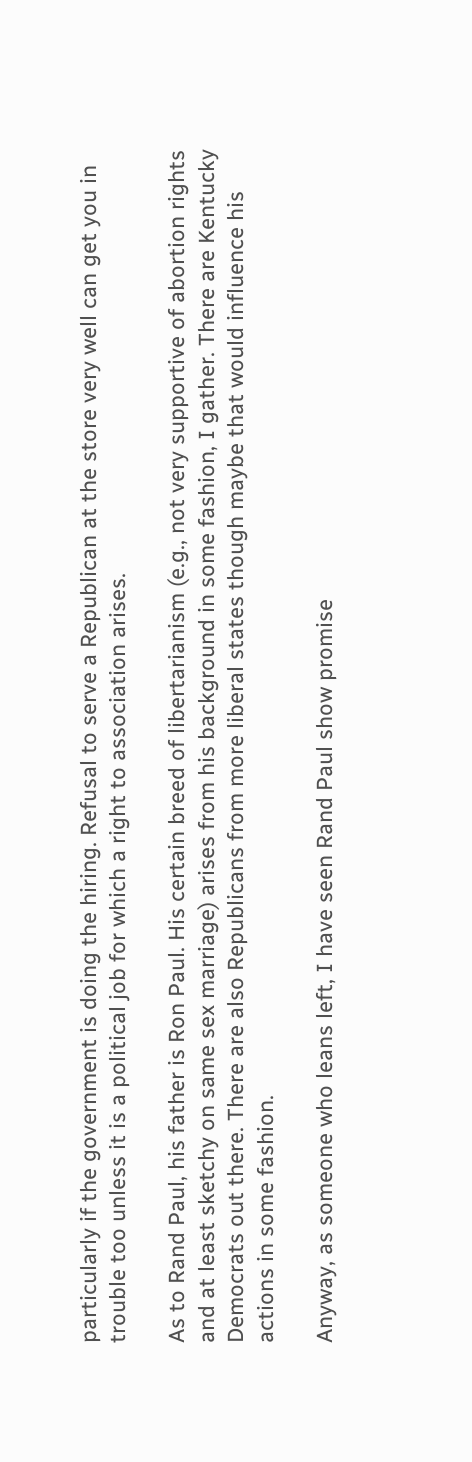particularly if the government is doing the hiring. Refusal to serve a Republican at the store very well can get you in trouble too unless it is a political job for which a right to association arises.

As to Rand Paul, his father is Ron Paul. His certain breed of libertarianism (e.g., not very supportive of abortion rights and at least sketchy on same sex marriage) arises from his background in some fashion, I gather. There are Kentucky Democrats out there. There are also Republicans from more liberal states though maybe that would influence his actions in some fashion.

Anyway, as someone who leans left, I have seen Rand Paul show promise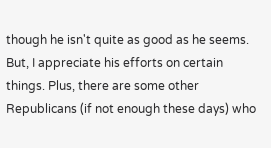though he isn't quite as good as he seems. But, I appreciate his efforts on certain things. Plus, there are some other Republicans (if not enough these days) who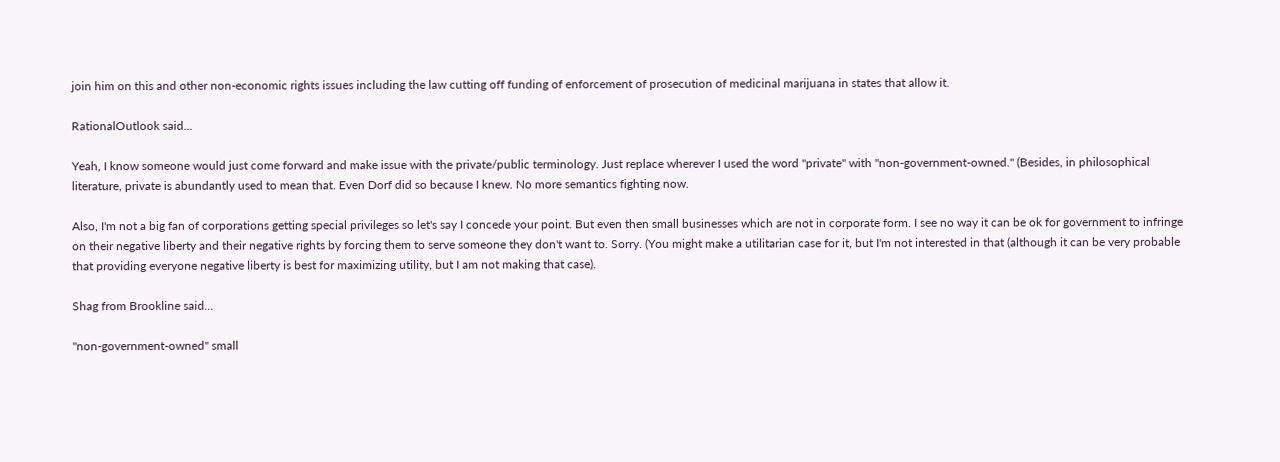join him on this and other non-economic rights issues including the law cutting off funding of enforcement of prosecution of medicinal marijuana in states that allow it.

RationalOutlook said...

Yeah, I know someone would just come forward and make issue with the private/public terminology. Just replace wherever I used the word "private" with "non-government-owned." (Besides, in philosophical literature, private is abundantly used to mean that. Even Dorf did so because I knew. No more semantics fighting now.

Also, I'm not a big fan of corporations getting special privileges so let's say I concede your point. But even then small businesses which are not in corporate form. I see no way it can be ok for government to infringe on their negative liberty and their negative rights by forcing them to serve someone they don't want to. Sorry. (You might make a utilitarian case for it, but I'm not interested in that (although it can be very probable that providing everyone negative liberty is best for maximizing utility, but I am not making that case).

Shag from Brookline said...

"non-government-owned" small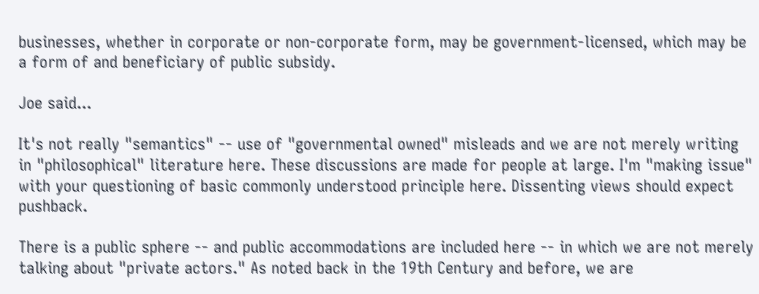businesses, whether in corporate or non-corporate form, may be government-licensed, which may be a form of and beneficiary of public subsidy.

Joe said...

It's not really "semantics" -- use of "governmental owned" misleads and we are not merely writing in "philosophical" literature here. These discussions are made for people at large. I'm "making issue" with your questioning of basic commonly understood principle here. Dissenting views should expect pushback.

There is a public sphere -- and public accommodations are included here -- in which we are not merely talking about "private actors." As noted back in the 19th Century and before, we are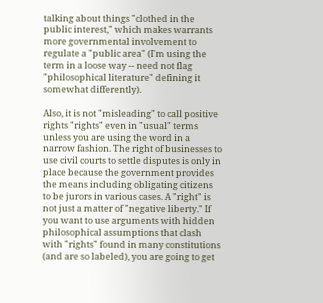talking about things "clothed in the public interest," which makes warrants more governmental involvement to regulate a "public area" (I'm using the term in a loose way -- need not flag "philosophical literature" defining it somewhat differently).

Also, it is not "misleading" to call positive rights "rights" even in "usual" terms unless you are using the word in a narrow fashion. The right of businesses to use civil courts to settle disputes is only in place because the government provides the means including obligating citizens to be jurors in various cases. A "right" is not just a matter of "negative liberty." If you want to use arguments with hidden philosophical assumptions that clash with "rights" found in many constitutions (and are so labeled), you are going to get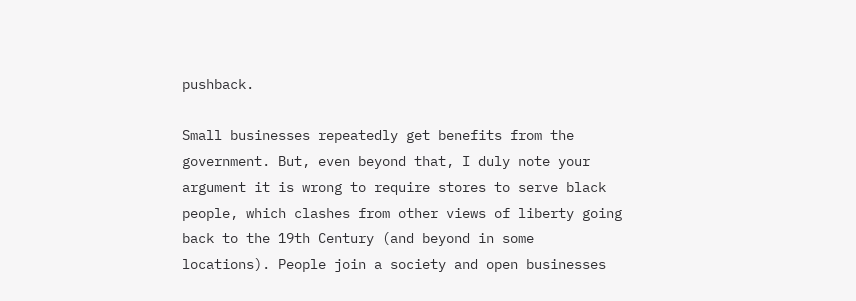pushback.

Small businesses repeatedly get benefits from the government. But, even beyond that, I duly note your argument it is wrong to require stores to serve black people, which clashes from other views of liberty going back to the 19th Century (and beyond in some locations). People join a society and open businesses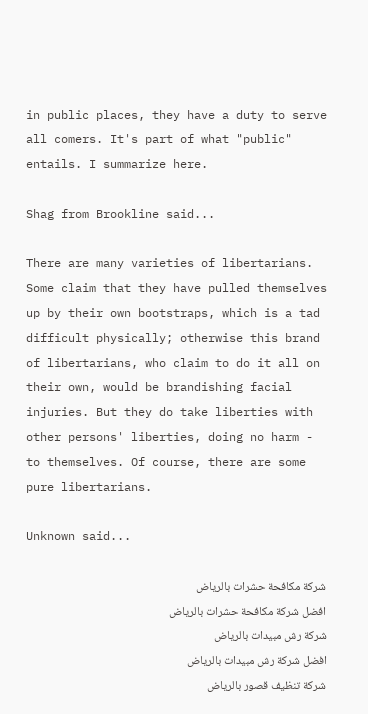in public places, they have a duty to serve all comers. It's part of what "public" entails. I summarize here.

Shag from Brookline said...

There are many varieties of libertarians. Some claim that they have pulled themselves up by their own bootstraps, which is a tad difficult physically; otherwise this brand of libertarians, who claim to do it all on their own, would be brandishing facial injuries. But they do take liberties with other persons' liberties, doing no harm - to themselves. Of course, there are some pure libertarians.

Unknown said...

شركة مكافحة حشرات بالرياض
افضل شركة مكافحة حشرات بالرياض
شركة رش مبيدات بالرياض
افضل شركة رش مبيدات بالرياض
شركة تنظيف قصور بالرياض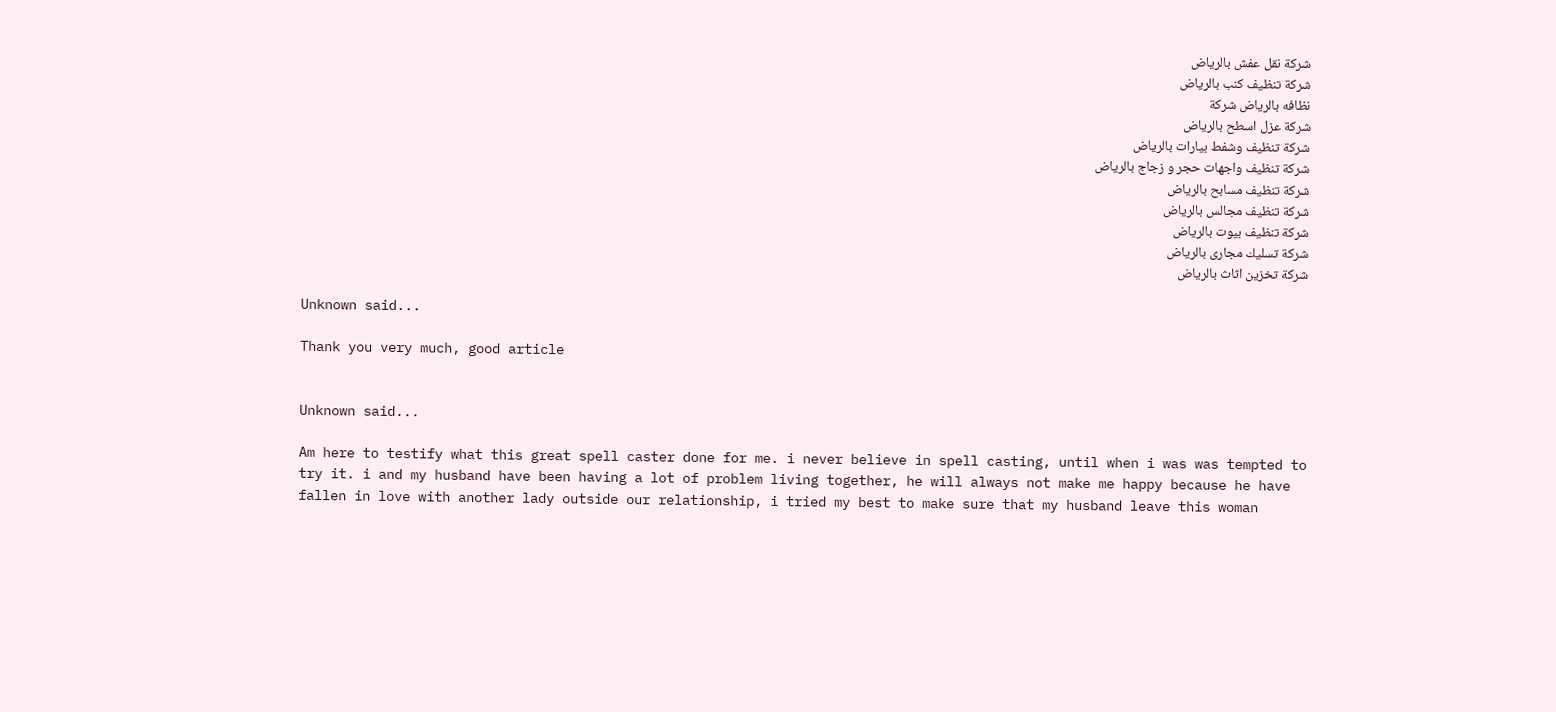شركة نقل عفش بالرياض
شركة تنظيف كنب بالرياض
نظافه بالرياض شركة
شركة عزل اسطح بالرياض
شركة تنظيف وشفط بيارات بالرياض
شركة تنظيف واجهات حجر و زجاج بالرياض
شركة تنظيف مسابح بالرياض
شركة تنظيف مجالس بالرياض
شركة تنظيف بيوت بالرياض
شركة تسليك مجارى بالرياض
شركة تخزين اثاث بالرياض

Unknown said...

Thank you very much, good article


Unknown said...

Am here to testify what this great spell caster done for me. i never believe in spell casting, until when i was was tempted to try it. i and my husband have been having a lot of problem living together, he will always not make me happy because he have fallen in love with another lady outside our relationship, i tried my best to make sure that my husband leave this woman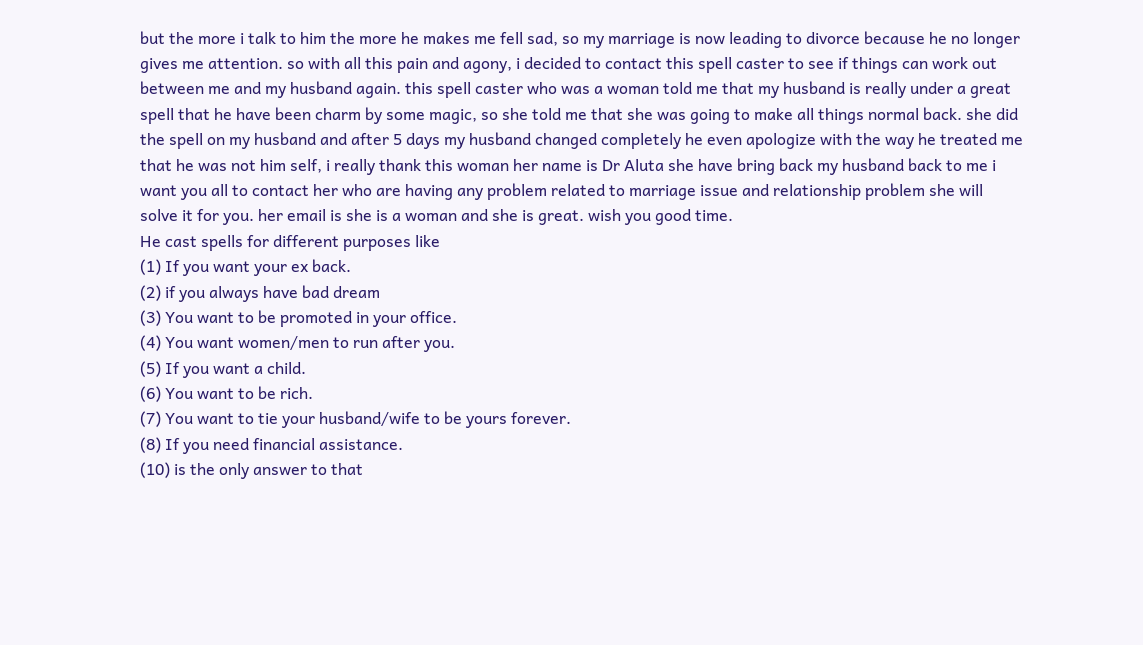but the more i talk to him the more he makes me fell sad, so my marriage is now leading to divorce because he no longer gives me attention. so with all this pain and agony, i decided to contact this spell caster to see if things can work out between me and my husband again. this spell caster who was a woman told me that my husband is really under a great spell that he have been charm by some magic, so she told me that she was going to make all things normal back. she did the spell on my husband and after 5 days my husband changed completely he even apologize with the way he treated me that he was not him self, i really thank this woman her name is Dr Aluta she have bring back my husband back to me i want you all to contact her who are having any problem related to marriage issue and relationship problem she will solve it for you. her email is she is a woman and she is great. wish you good time.
He cast spells for different purposes like
(1) If you want your ex back.
(2) if you always have bad dream
(3) You want to be promoted in your office.
(4) You want women/men to run after you.
(5) If you want a child.
(6) You want to be rich.
(7) You want to tie your husband/wife to be yours forever.
(8) If you need financial assistance.
(10) is the only answer to that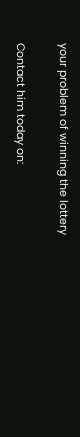your problem of winning the lottery

Contact him today on: